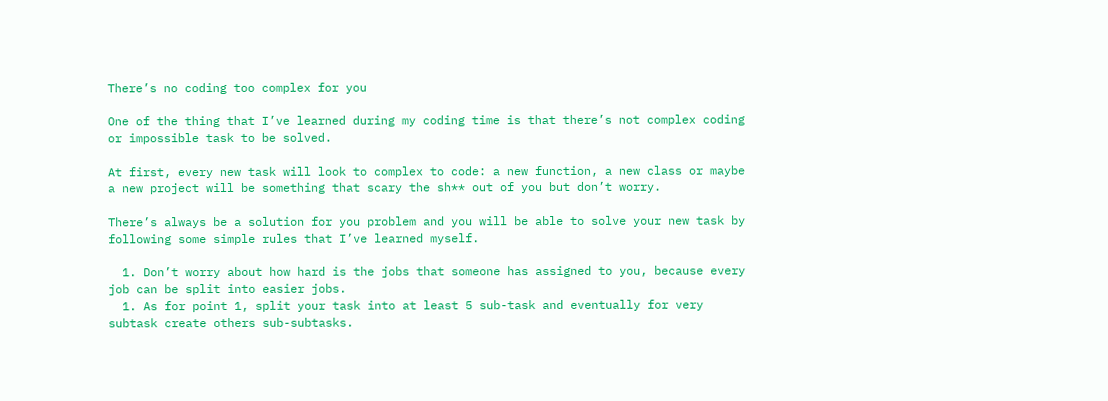There’s no coding too complex for you

One of the thing that I’ve learned during my coding time is that there’s not complex coding or impossible task to be solved.

At first, every new task will look to complex to code: a new function, a new class or maybe a new project will be something that scary the sh** out of you but don’t worry.

There’s always be a solution for you problem and you will be able to solve your new task by following some simple rules that I’ve learned myself.

  1. Don’t worry about how hard is the jobs that someone has assigned to you, because every job can be split into easier jobs.
  1. As for point 1, split your task into at least 5 sub-task and eventually for very subtask create others sub-subtasks.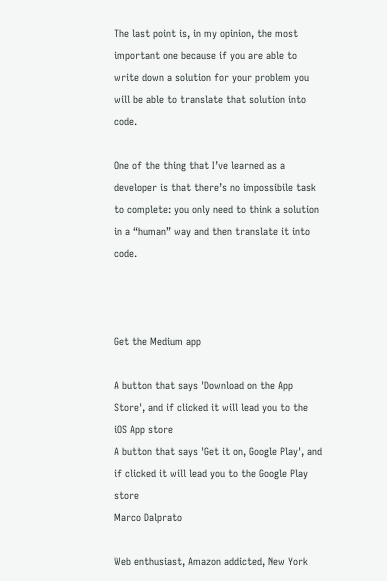The last point is, in my opinion, the most important one because if you are able to write down a solution for your problem you will be able to translate that solution into code.

One of the thing that I’ve learned as a developer is that there’s no impossibile task to complete: you only need to think a solution in a “human” way and then translate it into code.



Get the Medium app

A button that says 'Download on the App Store', and if clicked it will lead you to the iOS App store
A button that says 'Get it on, Google Play', and if clicked it will lead you to the Google Play store
Marco Dalprato

Web enthusiast, Amazon addicted, New York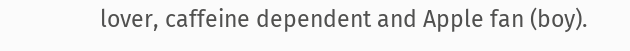lover, caffeine dependent and Apple fan (boy).